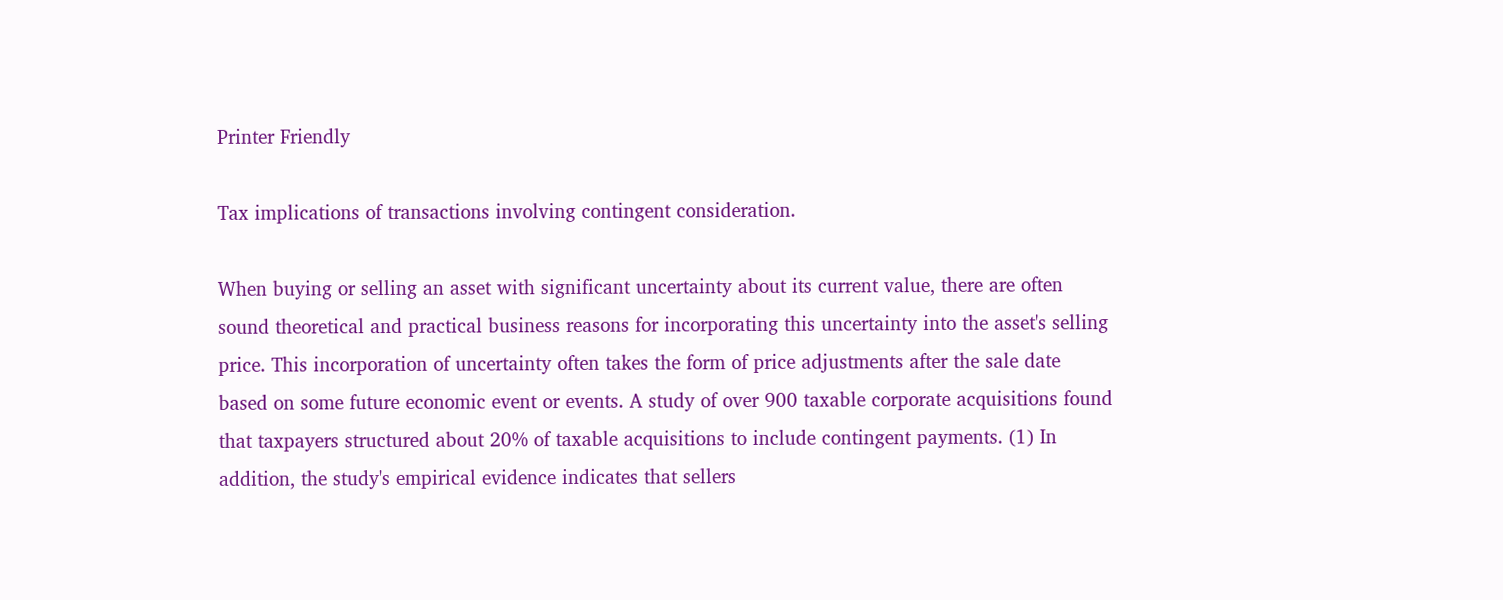Printer Friendly

Tax implications of transactions involving contingent consideration.

When buying or selling an asset with significant uncertainty about its current value, there are often sound theoretical and practical business reasons for incorporating this uncertainty into the asset's selling price. This incorporation of uncertainty often takes the form of price adjustments after the sale date based on some future economic event or events. A study of over 900 taxable corporate acquisitions found that taxpayers structured about 20% of taxable acquisitions to include contingent payments. (1) In addition, the study's empirical evidence indicates that sellers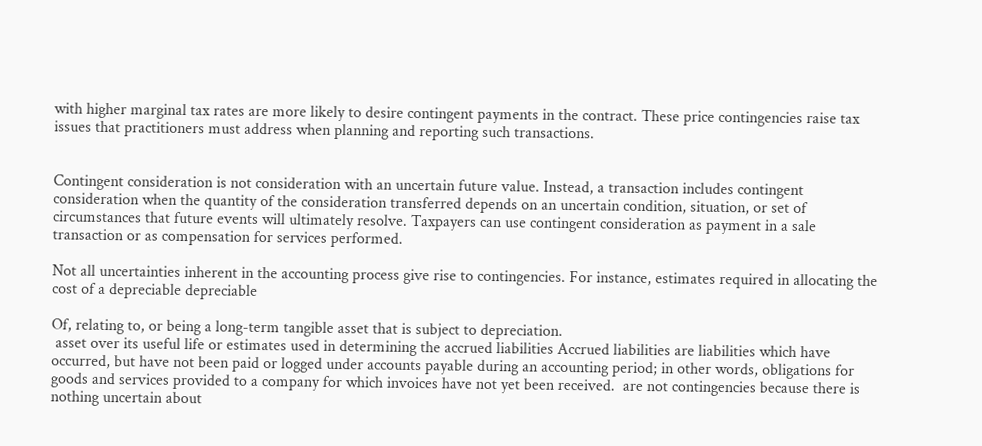with higher marginal tax rates are more likely to desire contingent payments in the contract. These price contingencies raise tax issues that practitioners must address when planning and reporting such transactions.


Contingent consideration is not consideration with an uncertain future value. Instead, a transaction includes contingent consideration when the quantity of the consideration transferred depends on an uncertain condition, situation, or set of circumstances that future events will ultimately resolve. Taxpayers can use contingent consideration as payment in a sale transaction or as compensation for services performed.

Not all uncertainties inherent in the accounting process give rise to contingencies. For instance, estimates required in allocating the cost of a depreciable depreciable

Of, relating to, or being a long-term tangible asset that is subject to depreciation.
 asset over its useful life or estimates used in determining the accrued liabilities Accrued liabilities are liabilities which have occurred, but have not been paid or logged under accounts payable during an accounting period; in other words, obligations for goods and services provided to a company for which invoices have not yet been received.  are not contingencies because there is nothing uncertain about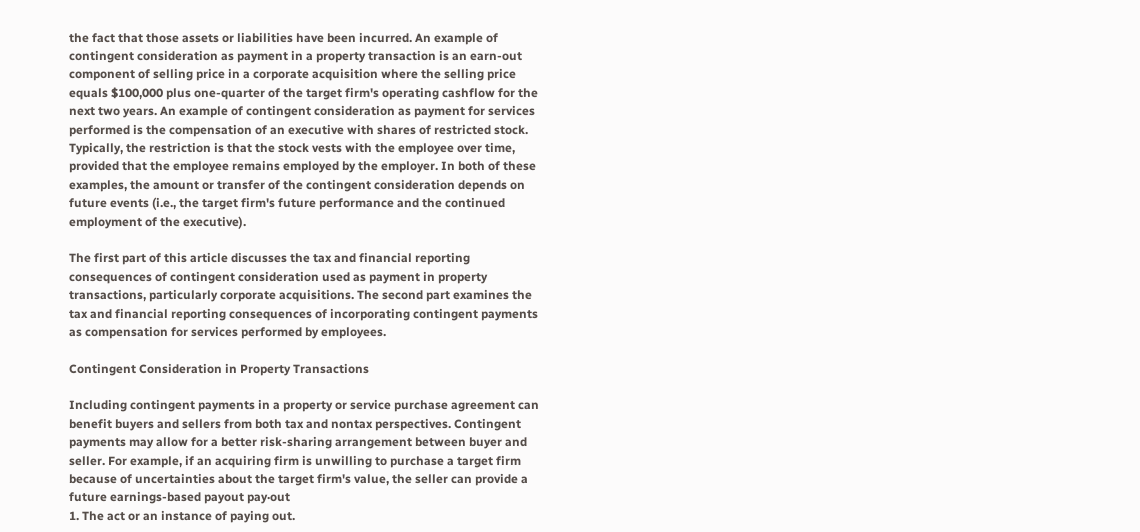the fact that those assets or liabilities have been incurred. An example of contingent consideration as payment in a property transaction is an earn-out component of selling price in a corporate acquisition where the selling price equals $100,000 plus one-quarter of the target firm's operating cashflow for the next two years. An example of contingent consideration as payment for services performed is the compensation of an executive with shares of restricted stock. Typically, the restriction is that the stock vests with the employee over time, provided that the employee remains employed by the employer. In both of these examples, the amount or transfer of the contingent consideration depends on future events (i.e., the target firm's future performance and the continued employment of the executive).

The first part of this article discusses the tax and financial reporting consequences of contingent consideration used as payment in property transactions, particularly corporate acquisitions. The second part examines the tax and financial reporting consequences of incorporating contingent payments as compensation for services performed by employees.

Contingent Consideration in Property Transactions

Including contingent payments in a property or service purchase agreement can benefit buyers and sellers from both tax and nontax perspectives. Contingent payments may allow for a better risk-sharing arrangement between buyer and seller. For example, if an acquiring firm is unwilling to purchase a target firm because of uncertainties about the target firm's value, the seller can provide a future earnings-based payout pay·out
1. The act or an instance of paying out.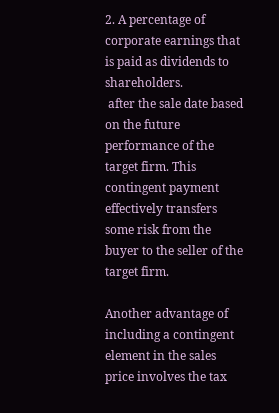2. A percentage of corporate earnings that is paid as dividends to shareholders.
 after the sale date based on the future performance of the target firm. This contingent payment effectively transfers some risk from the buyer to the seller of the target firm.

Another advantage of including a contingent element in the sales price involves the tax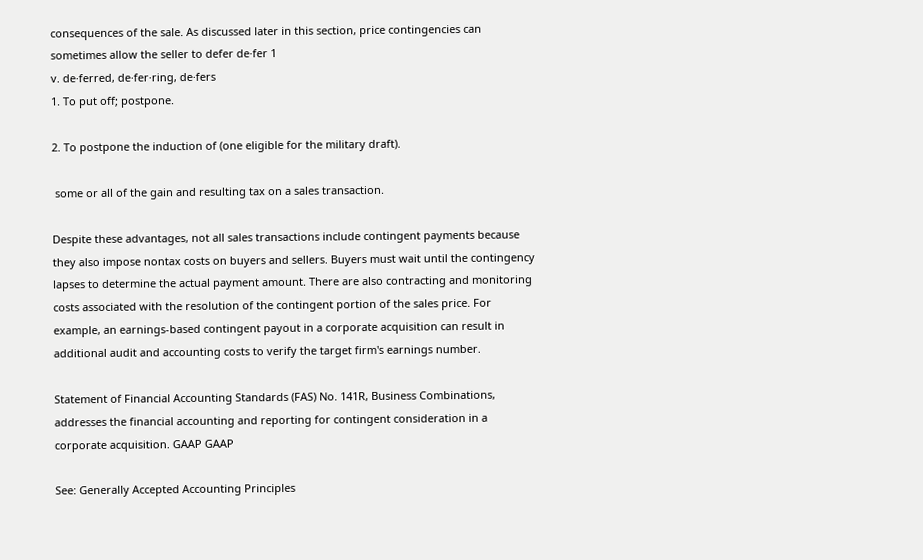consequences of the sale. As discussed later in this section, price contingencies can sometimes allow the seller to defer de·fer 1
v. de·ferred, de·fer·ring, de·fers
1. To put off; postpone.

2. To postpone the induction of (one eligible for the military draft).

 some or all of the gain and resulting tax on a sales transaction.

Despite these advantages, not all sales transactions include contingent payments because they also impose nontax costs on buyers and sellers. Buyers must wait until the contingency lapses to determine the actual payment amount. There are also contracting and monitoring costs associated with the resolution of the contingent portion of the sales price. For example, an earnings-based contingent payout in a corporate acquisition can result in additional audit and accounting costs to verify the target firm's earnings number.

Statement of Financial Accounting Standards (FAS) No. 141R, Business Combinations, addresses the financial accounting and reporting for contingent consideration in a corporate acquisition. GAAP GAAP

See: Generally Accepted Accounting Principles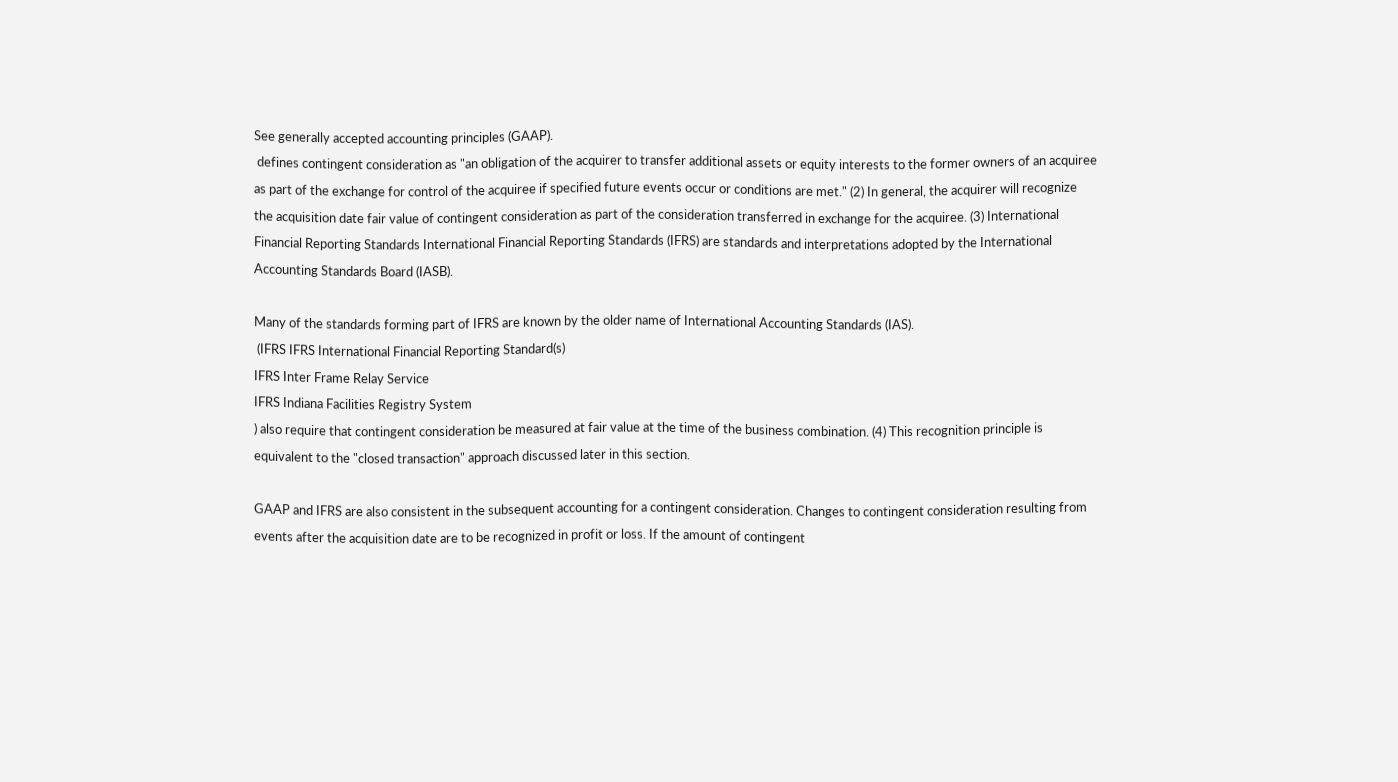See generally accepted accounting principles (GAAP).
 defines contingent consideration as "an obligation of the acquirer to transfer additional assets or equity interests to the former owners of an acquiree as part of the exchange for control of the acquiree if specified future events occur or conditions are met." (2) In general, the acquirer will recognize the acquisition date fair value of contingent consideration as part of the consideration transferred in exchange for the acquiree. (3) International Financial Reporting Standards International Financial Reporting Standards (IFRS) are standards and interpretations adopted by the International Accounting Standards Board (IASB).

Many of the standards forming part of IFRS are known by the older name of International Accounting Standards (IAS).
 (IFRS IFRS International Financial Reporting Standard(s)
IFRS Inter Frame Relay Service
IFRS Indiana Facilities Registry System
) also require that contingent consideration be measured at fair value at the time of the business combination. (4) This recognition principle is equivalent to the "closed transaction" approach discussed later in this section.

GAAP and IFRS are also consistent in the subsequent accounting for a contingent consideration. Changes to contingent consideration resulting from events after the acquisition date are to be recognized in profit or loss. If the amount of contingent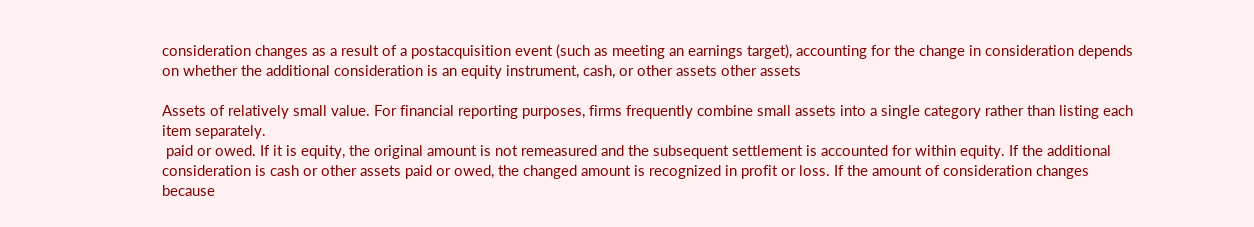consideration changes as a result of a postacquisition event (such as meeting an earnings target), accounting for the change in consideration depends on whether the additional consideration is an equity instrument, cash, or other assets other assets

Assets of relatively small value. For financial reporting purposes, firms frequently combine small assets into a single category rather than listing each item separately.
 paid or owed. If it is equity, the original amount is not remeasured and the subsequent settlement is accounted for within equity. If the additional consideration is cash or other assets paid or owed, the changed amount is recognized in profit or loss. If the amount of consideration changes because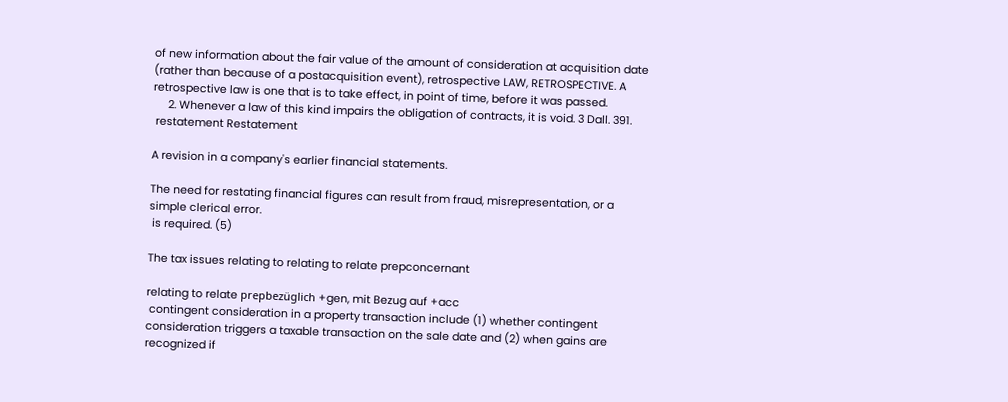of new information about the fair value of the amount of consideration at acquisition date (rather than because of a postacquisition event), retrospective LAW, RETROSPECTIVE. A retrospective law is one that is to take effect, in point of time, before it was passed.
     2. Whenever a law of this kind impairs the obligation of contracts, it is void. 3 Dall. 391.
 restatement Restatement

A revision in a company's earlier financial statements.

The need for restating financial figures can result from fraud, misrepresentation, or a simple clerical error.
 is required. (5)

The tax issues relating to relating to relate prepconcernant

relating to relate prepbezüglich +gen, mit Bezug auf +acc
 contingent consideration in a property transaction include (1) whether contingent consideration triggers a taxable transaction on the sale date and (2) when gains are recognized if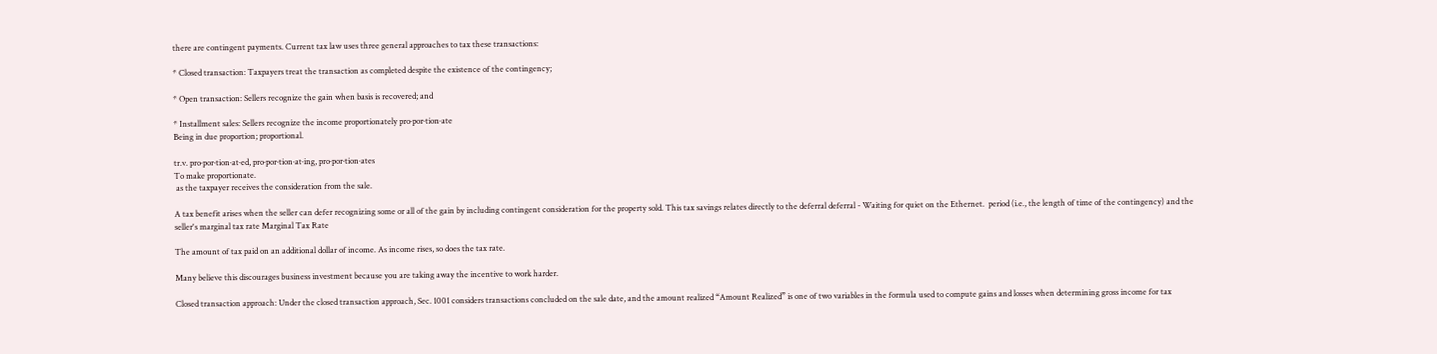there are contingent payments. Current tax law uses three general approaches to tax these transactions:

* Closed transaction: Taxpayers treat the transaction as completed despite the existence of the contingency;

* Open transaction: Sellers recognize the gain when basis is recovered; and

* Installment sales: Sellers recognize the income proportionately pro·por·tion·ate
Being in due proportion; proportional.

tr.v. pro·por·tion·at·ed, pro·por·tion·at·ing, pro·por·tion·ates
To make proportionate.
 as the taxpayer receives the consideration from the sale.

A tax benefit arises when the seller can defer recognizing some or all of the gain by including contingent consideration for the property sold. This tax savings relates directly to the deferral deferral - Waiting for quiet on the Ethernet.  period (i.e., the length of time of the contingency) and the seller's marginal tax rate Marginal Tax Rate

The amount of tax paid on an additional dollar of income. As income rises, so does the tax rate.

Many believe this discourages business investment because you are taking away the incentive to work harder.

Closed transaction approach: Under the closed transaction approach, Sec. 1001 considers transactions concluded on the sale date, and the amount realized “Amount Realized” is one of two variables in the formula used to compute gains and losses when determining gross income for tax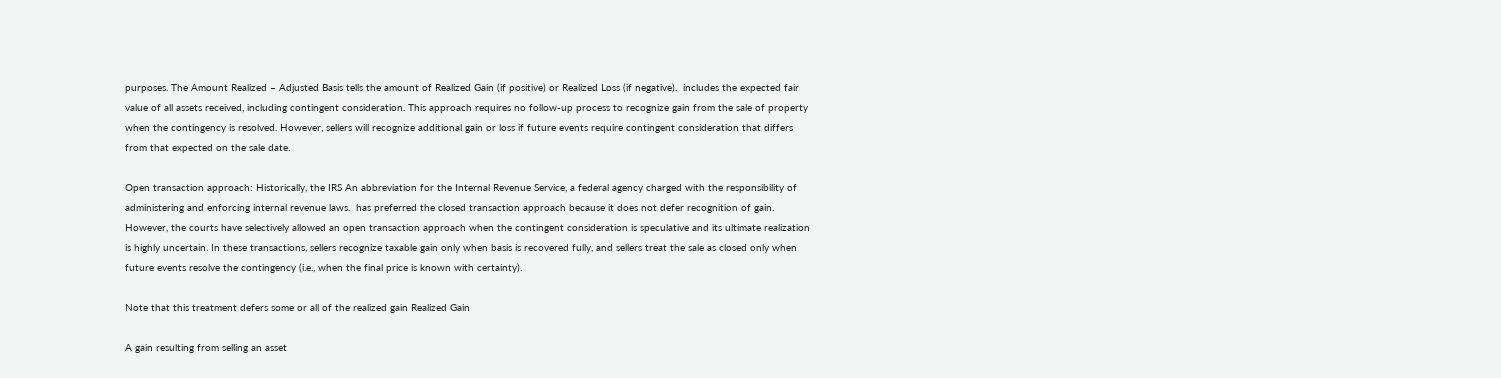purposes. The Amount Realized – Adjusted Basis tells the amount of Realized Gain (if positive) or Realized Loss (if negative).  includes the expected fair value of all assets received, including contingent consideration. This approach requires no follow-up process to recognize gain from the sale of property when the contingency is resolved. However, sellers will recognize additional gain or loss if future events require contingent consideration that differs from that expected on the sale date.

Open transaction approach: Historically, the IRS An abbreviation for the Internal Revenue Service, a federal agency charged with the responsibility of administering and enforcing internal revenue laws.  has preferred the closed transaction approach because it does not defer recognition of gain. However, the courts have selectively allowed an open transaction approach when the contingent consideration is speculative and its ultimate realization is highly uncertain. In these transactions, sellers recognize taxable gain only when basis is recovered fully, and sellers treat the sale as closed only when future events resolve the contingency (i.e., when the final price is known with certainty).

Note that this treatment defers some or all of the realized gain Realized Gain

A gain resulting from selling an asset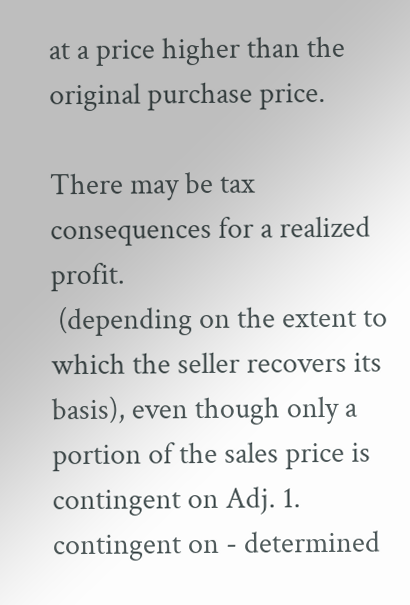at a price higher than the original purchase price.

There may be tax consequences for a realized profit.
 (depending on the extent to which the seller recovers its basis), even though only a portion of the sales price is contingent on Adj. 1. contingent on - determined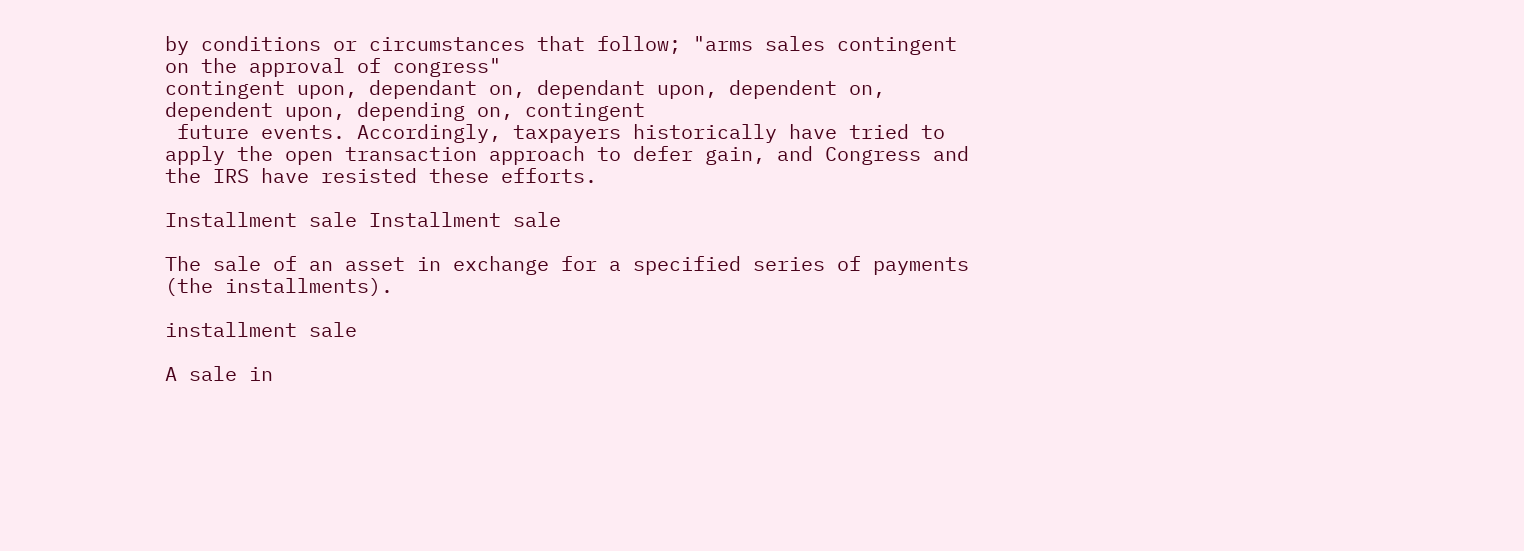by conditions or circumstances that follow; "arms sales contingent on the approval of congress"
contingent upon, dependant on, dependant upon, dependent on, dependent upon, depending on, contingent
 future events. Accordingly, taxpayers historically have tried to apply the open transaction approach to defer gain, and Congress and the IRS have resisted these efforts.

Installment sale Installment sale

The sale of an asset in exchange for a specified series of payments (the installments).

installment sale

A sale in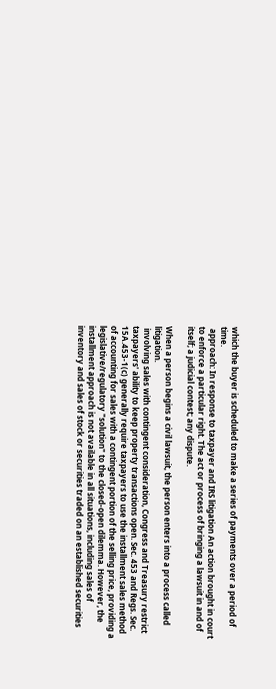which the buyer is scheduled to make a series of payments over a period of time.
 approach: In response to taxpayer and IRS litigation An action brought in court to enforce a particular right. The act or process of bringing a lawsuit in and of itself; a judicial contest; any dispute.

When a person begins a civil lawsuit, the person enters into a process called litigation.
 involving sales with contingent consideration, Congress and Treasury restrict taxpayers' ability to keep property transactions open. Sec. 453 and Regs. Sec. 15A.453-1(c) generally require taxpayers to use the installment sales method of accounting for sales with a contingent portion of the selling price, providing a legislative/regulatory "solution" to the closed-open dilemma. However, the installment approach is not available in all situations, including sales of inventory and sales of stock or securities traded on an established securities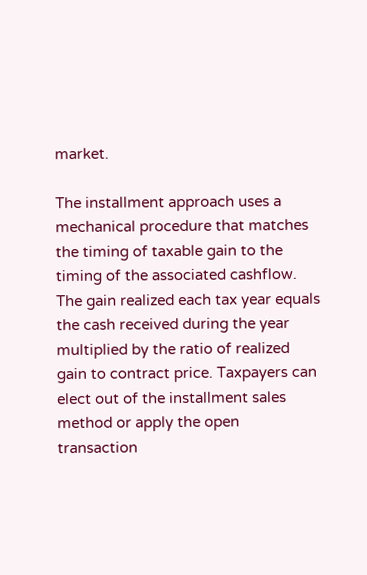market.

The installment approach uses a mechanical procedure that matches the timing of taxable gain to the timing of the associated cashflow. The gain realized each tax year equals the cash received during the year multiplied by the ratio of realized gain to contract price. Taxpayers can elect out of the installment sales method or apply the open transaction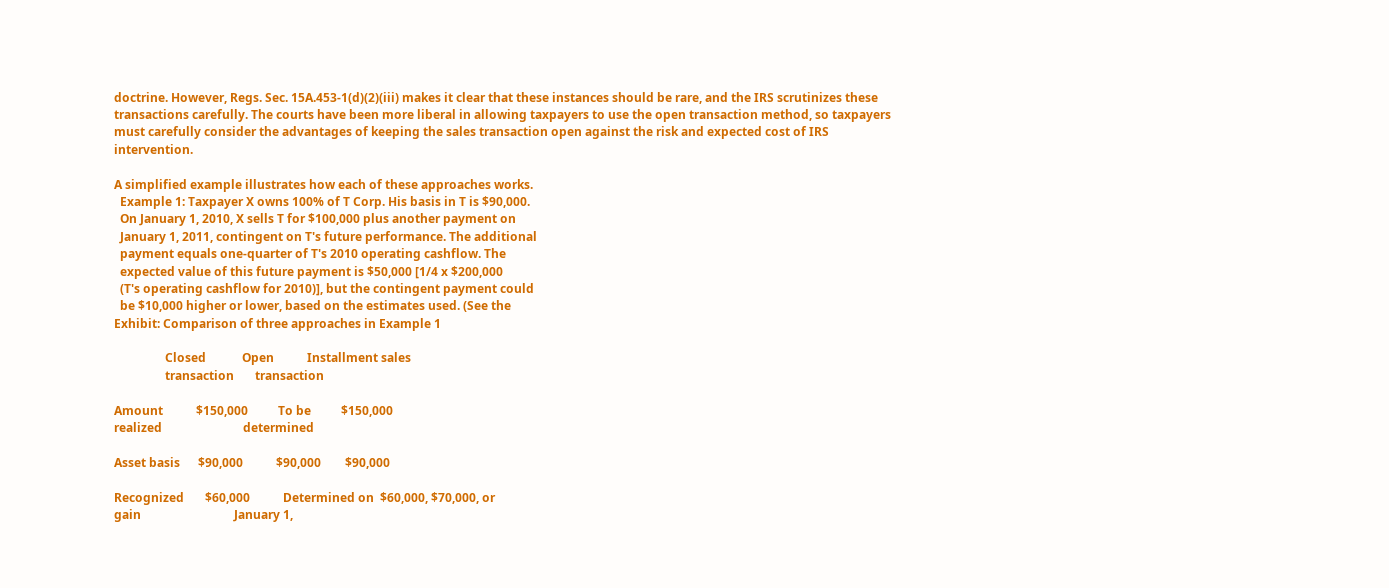doctrine. However, Regs. Sec. 15A.453-1(d)(2)(iii) makes it clear that these instances should be rare, and the IRS scrutinizes these transactions carefully. The courts have been more liberal in allowing taxpayers to use the open transaction method, so taxpayers must carefully consider the advantages of keeping the sales transaction open against the risk and expected cost of IRS intervention.

A simplified example illustrates how each of these approaches works.
  Example 1: Taxpayer X owns 100% of T Corp. His basis in T is $90,000.
  On January 1, 2010, X sells T for $100,000 plus another payment on
  January 1, 2011, contingent on T's future performance. The additional
  payment equals one-quarter of T's 2010 operating cashflow. The
  expected value of this future payment is $50,000 [1/4 x $200,000
  (T's operating cashflow for 2010)], but the contingent payment could
  be $10,000 higher or lower, based on the estimates used. (See the
Exhibit: Comparison of three approaches in Example 1

                 Closed            Open           Installment sales
                 transaction       transaction

Amount           $150,000          To be          $150,000
realized                           determined

Asset basis      $90,000           $90,000        $90,000

Recognized       $60,000           Determined on  $60,000, $70,000, or
gain                               January 1,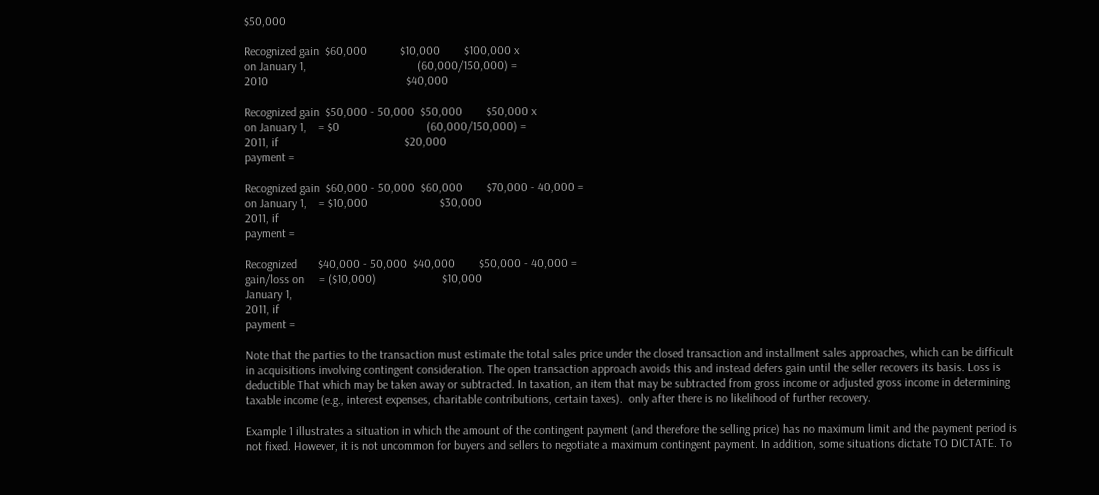$50,000

Recognized gain  $60,000           $10,000        $100,000 x
on January 1,                                     (60,000/150,000) =
2010                                              $40,000

Recognized gain  $50,000 - 50,000  $50,000        $50,000 x
on January 1,    = $0                             (60,000/150,000) =
2011, if                                          $20,000
payment =

Recognized gain  $60,000 - 50,000  $60,000        $70,000 - 40,000 =
on January 1,    = $10,000                        $30,000
2011, if
payment =

Recognized       $40,000 - 50,000  $40,000        $50,000 - 40,000 =
gain/loss on     = ($10,000)                      $10,000
January 1,
2011, if
payment =

Note that the parties to the transaction must estimate the total sales price under the closed transaction and installment sales approaches, which can be difficult in acquisitions involving contingent consideration. The open transaction approach avoids this and instead defers gain until the seller recovers its basis. Loss is deductible That which may be taken away or subtracted. In taxation, an item that may be subtracted from gross income or adjusted gross income in determining taxable income (e.g., interest expenses, charitable contributions, certain taxes).  only after there is no likelihood of further recovery.

Example 1 illustrates a situation in which the amount of the contingent payment (and therefore the selling price) has no maximum limit and the payment period is not fixed. However, it is not uncommon for buyers and sellers to negotiate a maximum contingent payment. In addition, some situations dictate TO DICTATE. To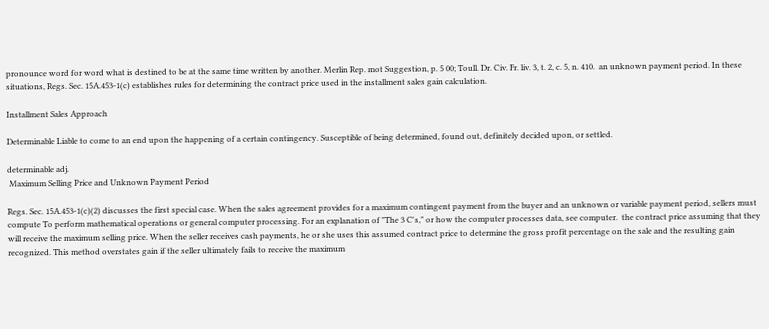pronounce word for word what is destined to be at the same time written by another. Merlin Rep. mot Suggestion, p. 5 00; Toull. Dr. Civ. Fr. liv. 3, t. 2, c. 5, n. 410.  an unknown payment period. In these situations, Regs. Sec. 15A.453-1(c) establishes rules for determining the contract price used in the installment sales gain calculation.

Installment Sales Approach

Determinable Liable to come to an end upon the happening of a certain contingency. Susceptible of being determined, found out, definitely decided upon, or settled.

determinable adj.
 Maximum Selling Price and Unknown Payment Period

Regs. Sec. 15A.453-1(c)(2) discusses the first special case. When the sales agreement provides for a maximum contingent payment from the buyer and an unknown or variable payment period, sellers must compute To perform mathematical operations or general computer processing. For an explanation of "The 3 C's," or how the computer processes data, see computer.  the contract price assuming that they will receive the maximum selling price. When the seller receives cash payments, he or she uses this assumed contract price to determine the gross profit percentage on the sale and the resulting gain recognized. This method overstates gain if the seller ultimately fails to receive the maximum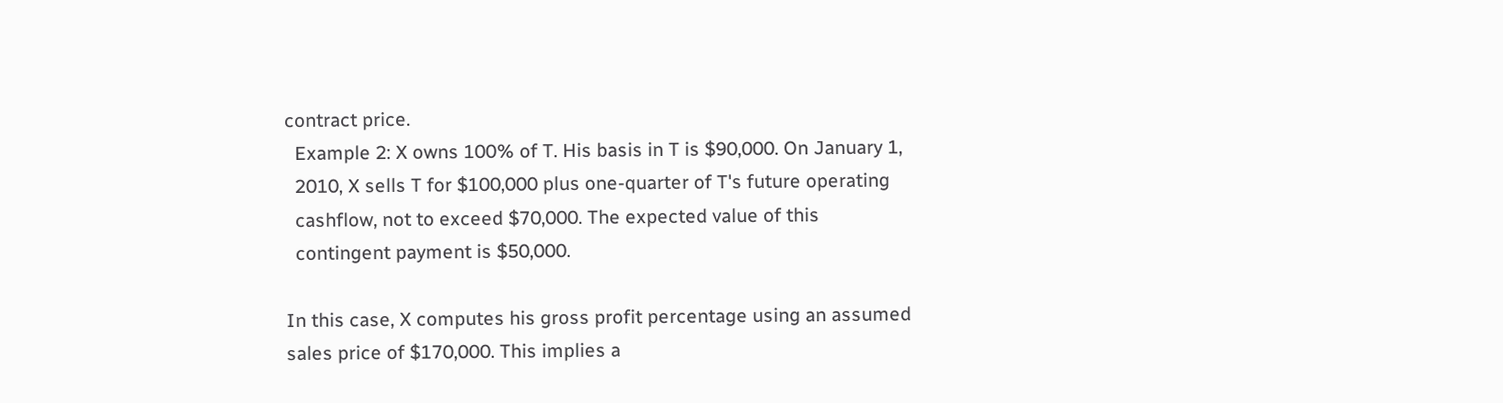contract price.
  Example 2: X owns 100% of T. His basis in T is $90,000. On January 1,
  2010, X sells T for $100,000 plus one-quarter of T's future operating
  cashflow, not to exceed $70,000. The expected value of this
  contingent payment is $50,000.

In this case, X computes his gross profit percentage using an assumed sales price of $170,000. This implies a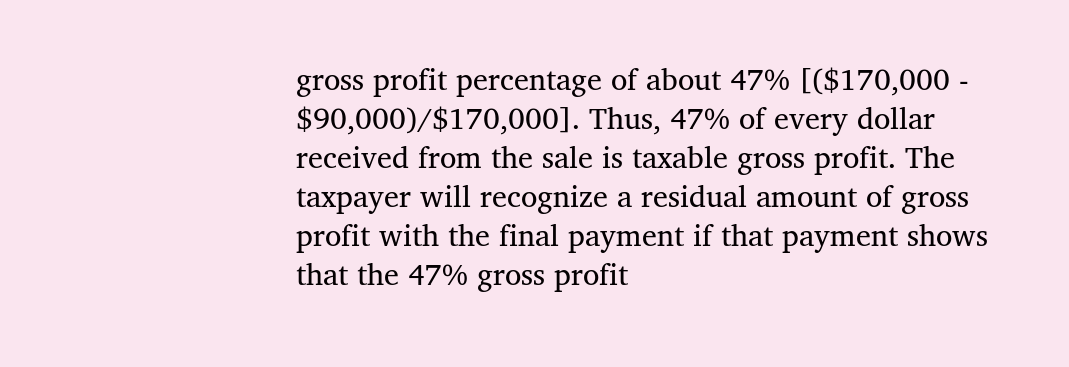gross profit percentage of about 47% [($170,000 - $90,000)/$170,000]. Thus, 47% of every dollar received from the sale is taxable gross profit. The taxpayer will recognize a residual amount of gross profit with the final payment if that payment shows that the 47% gross profit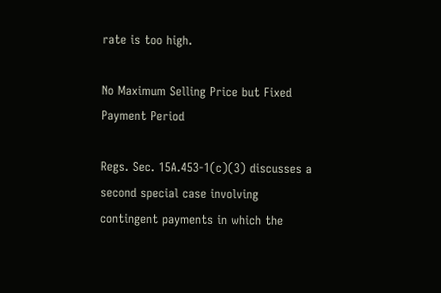rate is too high.

No Maximum Selling Price but Fixed Payment Period

Regs. Sec. 15A.453-1(c)(3) discusses a second special case involving contingent payments in which the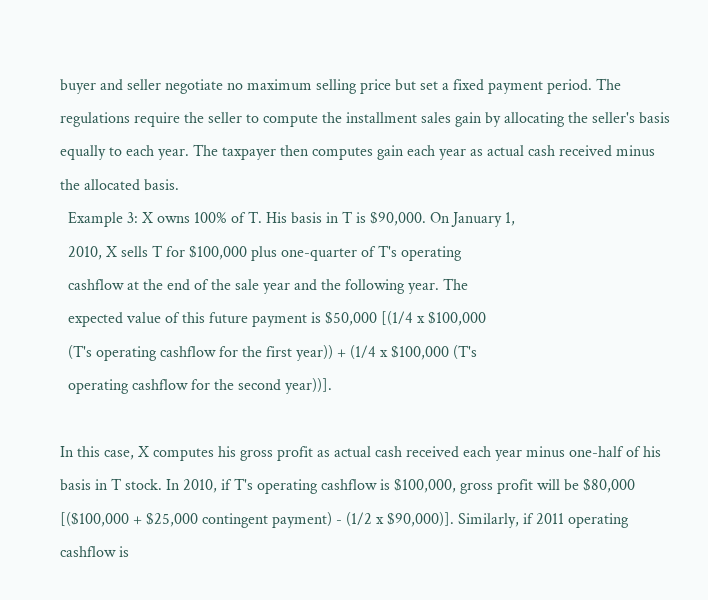buyer and seller negotiate no maximum selling price but set a fixed payment period. The regulations require the seller to compute the installment sales gain by allocating the seller's basis equally to each year. The taxpayer then computes gain each year as actual cash received minus the allocated basis.
  Example 3: X owns 100% of T. His basis in T is $90,000. On January 1,
  2010, X sells T for $100,000 plus one-quarter of T's operating
  cashflow at the end of the sale year and the following year. The
  expected value of this future payment is $50,000 [(1/4 x $100,000
  (T's operating cashflow for the first year)) + (1/4 x $100,000 (T's
  operating cashflow for the second year))].

In this case, X computes his gross profit as actual cash received each year minus one-half of his basis in T stock. In 2010, if T's operating cashflow is $100,000, gross profit will be $80,000 [($100,000 + $25,000 contingent payment) - (1/2 x $90,000)]. Similarly, if 2011 operating cashflow is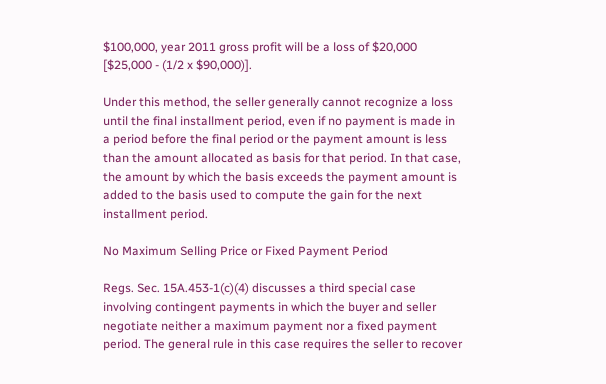$100,000, year 2011 gross profit will be a loss of $20,000 [$25,000 - (1/2 x $90,000)].

Under this method, the seller generally cannot recognize a loss until the final installment period, even if no payment is made in a period before the final period or the payment amount is less than the amount allocated as basis for that period. In that case, the amount by which the basis exceeds the payment amount is added to the basis used to compute the gain for the next installment period.

No Maximum Selling Price or Fixed Payment Period

Regs. Sec. 15A.453-1(c)(4) discusses a third special case involving contingent payments in which the buyer and seller negotiate neither a maximum payment nor a fixed payment period. The general rule in this case requires the seller to recover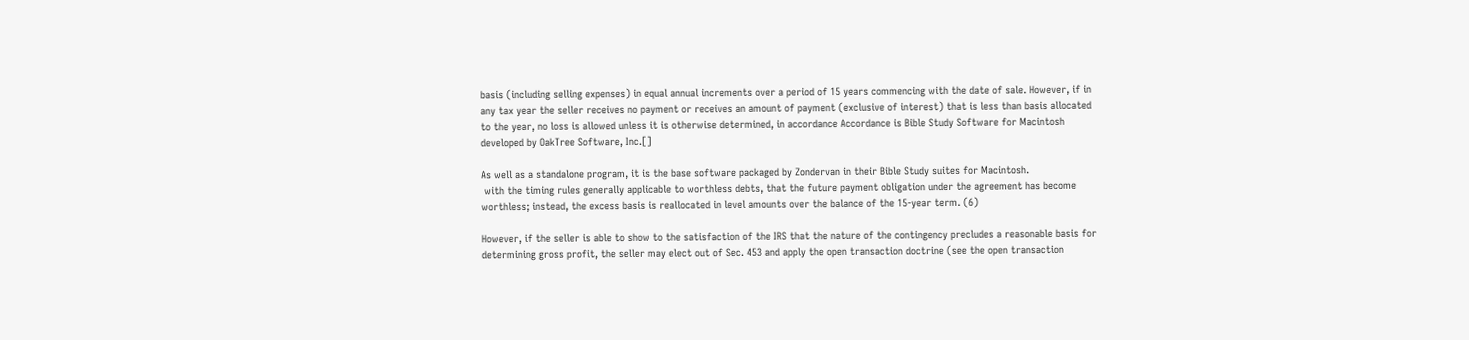basis (including selling expenses) in equal annual increments over a period of 15 years commencing with the date of sale. However, if in any tax year the seller receives no payment or receives an amount of payment (exclusive of interest) that is less than basis allocated to the year, no loss is allowed unless it is otherwise determined, in accordance Accordance is Bible Study Software for Macintosh developed by OakTree Software, Inc.[]

As well as a standalone program, it is the base software packaged by Zondervan in their Bible Study suites for Macintosh.
 with the timing rules generally applicable to worthless debts, that the future payment obligation under the agreement has become worthless; instead, the excess basis is reallocated in level amounts over the balance of the 15-year term. (6)

However, if the seller is able to show to the satisfaction of the IRS that the nature of the contingency precludes a reasonable basis for determining gross profit, the seller may elect out of Sec. 453 and apply the open transaction doctrine (see the open transaction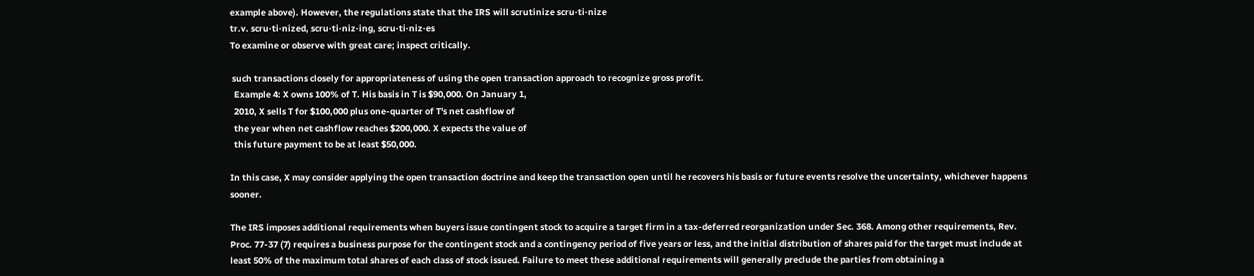example above). However, the regulations state that the IRS will scrutinize scru·ti·nize
tr.v. scru·ti·nized, scru·ti·niz·ing, scru·ti·niz·es
To examine or observe with great care; inspect critically.

 such transactions closely for appropriateness of using the open transaction approach to recognize gross profit.
  Example 4: X owns 100% of T. His basis in T is $90,000. On January 1,
  2010, X sells T for $100,000 plus one-quarter of T's net cashflow of
  the year when net cashflow reaches $200,000. X expects the value of
  this future payment to be at least $50,000.

In this case, X may consider applying the open transaction doctrine and keep the transaction open until he recovers his basis or future events resolve the uncertainty, whichever happens sooner.

The IRS imposes additional requirements when buyers issue contingent stock to acquire a target firm in a tax-deferred reorganization under Sec. 368. Among other requirements, Rev. Proc. 77-37 (7) requires a business purpose for the contingent stock and a contingency period of five years or less, and the initial distribution of shares paid for the target must include at least 50% of the maximum total shares of each class of stock issued. Failure to meet these additional requirements will generally preclude the parties from obtaining a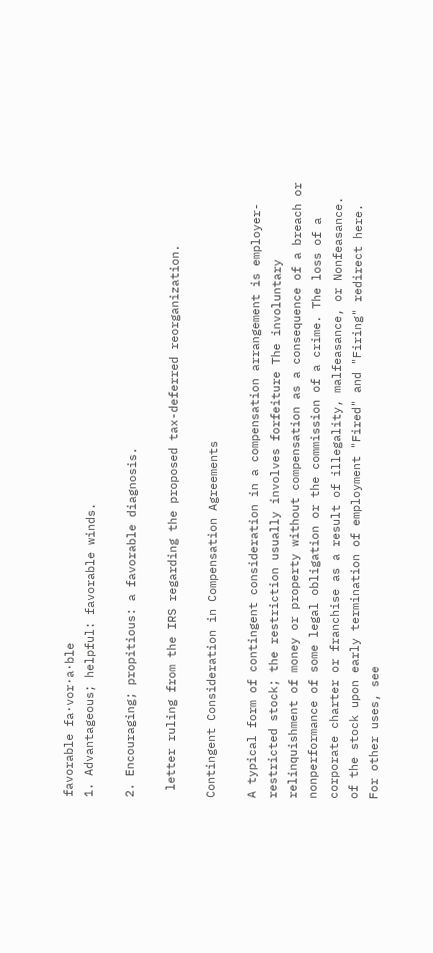favorable fa·vor·a·ble
1. Advantageous; helpful: favorable winds.

2. Encouraging; propitious: a favorable diagnosis.

 letter ruling from the IRS regarding the proposed tax-deferred reorganization.

Contingent Consideration in Compensation Agreements

A typical form of contingent consideration in a compensation arrangement is employer-restricted stock; the restriction usually involves forfeiture The involuntary relinquishment of money or property without compensation as a consequence of a breach or nonperformance of some legal obligation or the commission of a crime. The loss of a corporate charter or franchise as a result of illegality, malfeasance, or Nonfeasance.  of the stock upon early termination of employment "Fired" and "Firing" redirect here. For other uses, see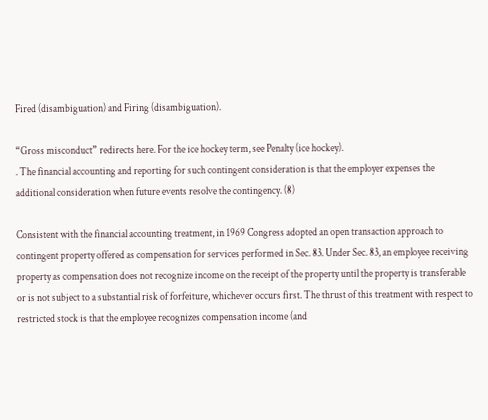Fired (disambiguation) and Firing (disambiguation).

“Gross misconduct” redirects here. For the ice hockey term, see Penalty (ice hockey).
. The financial accounting and reporting for such contingent consideration is that the employer expenses the additional consideration when future events resolve the contingency. (8)

Consistent with the financial accounting treatment, in 1969 Congress adopted an open transaction approach to contingent property offered as compensation for services performed in Sec. 83. Under Sec. 83, an employee receiving property as compensation does not recognize income on the receipt of the property until the property is transferable or is not subject to a substantial risk of forfeiture, whichever occurs first. The thrust of this treatment with respect to restricted stock is that the employee recognizes compensation income (and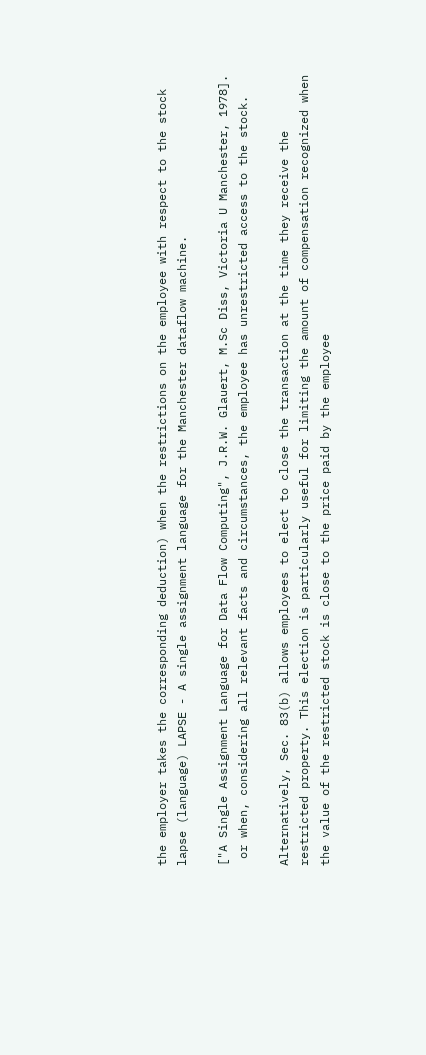the employer takes the corresponding deduction) when the restrictions on the employee with respect to the stock lapse (language) LAPSE - A single assignment language for the Manchester dataflow machine.

["A Single Assignment Language for Data Flow Computing", J.R.W. Glauert, M.Sc Diss, Victoria U Manchester, 1978].
 or when, considering all relevant facts and circumstances, the employee has unrestricted access to the stock.

Alternatively, Sec. 83(b) allows employees to elect to close the transaction at the time they receive the restricted property. This election is particularly useful for limiting the amount of compensation recognized when the value of the restricted stock is close to the price paid by the employee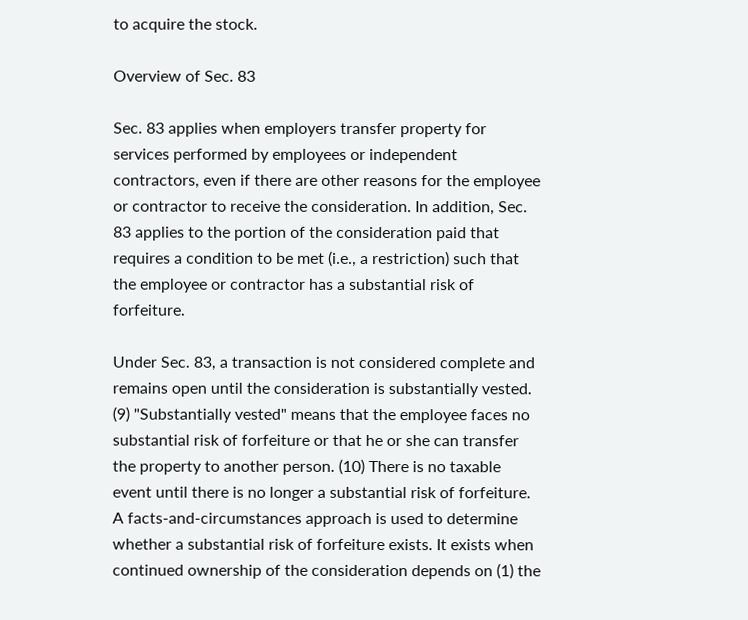to acquire the stock.

Overview of Sec. 83

Sec. 83 applies when employers transfer property for services performed by employees or independent contractors, even if there are other reasons for the employee or contractor to receive the consideration. In addition, Sec. 83 applies to the portion of the consideration paid that requires a condition to be met (i.e., a restriction) such that the employee or contractor has a substantial risk of forfeiture.

Under Sec. 83, a transaction is not considered complete and remains open until the consideration is substantially vested. (9) "Substantially vested" means that the employee faces no substantial risk of forfeiture or that he or she can transfer the property to another person. (10) There is no taxable event until there is no longer a substantial risk of forfeiture. A facts-and-circumstances approach is used to determine whether a substantial risk of forfeiture exists. It exists when continued ownership of the consideration depends on (1) the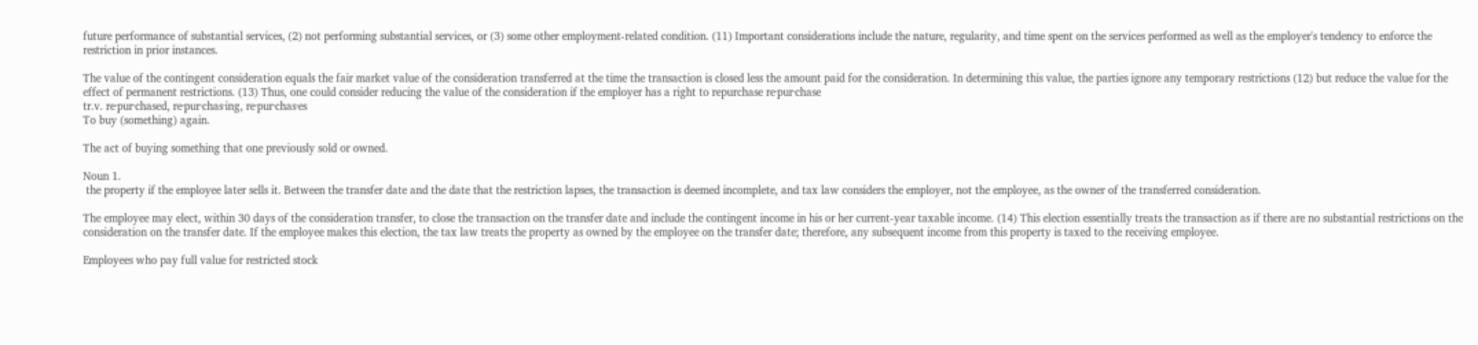future performance of substantial services, (2) not performing substantial services, or (3) some other employment-related condition. (11) Important considerations include the nature, regularity, and time spent on the services performed as well as the employer's tendency to enforce the restriction in prior instances.

The value of the contingent consideration equals the fair market value of the consideration transferred at the time the transaction is closed less the amount paid for the consideration. In determining this value, the parties ignore any temporary restrictions (12) but reduce the value for the effect of permanent restrictions. (13) Thus, one could consider reducing the value of the consideration if the employer has a right to repurchase re·pur·chase
tr.v. re·pur·chased, re·pur·chas·ing, re·pur·chas·es
To buy (something) again.

The act of buying something that one previously sold or owned.

Noun 1.
 the property if the employee later sells it. Between the transfer date and the date that the restriction lapses, the transaction is deemed incomplete, and tax law considers the employer, not the employee, as the owner of the transferred consideration.

The employee may elect, within 30 days of the consideration transfer, to close the transaction on the transfer date and include the contingent income in his or her current-year taxable income. (14) This election essentially treats the transaction as if there are no substantial restrictions on the consideration on the transfer date. If the employee makes this election, the tax law treats the property as owned by the employee on the transfer date; therefore, any subsequent income from this property is taxed to the receiving employee.

Employees who pay full value for restricted stock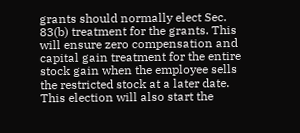grants should normally elect Sec. 83(b) treatment for the grants. This will ensure zero compensation and capital gain treatment for the entire stock gain when the employee sells the restricted stock at a later date. This election will also start the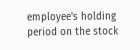employee's holding period on the stock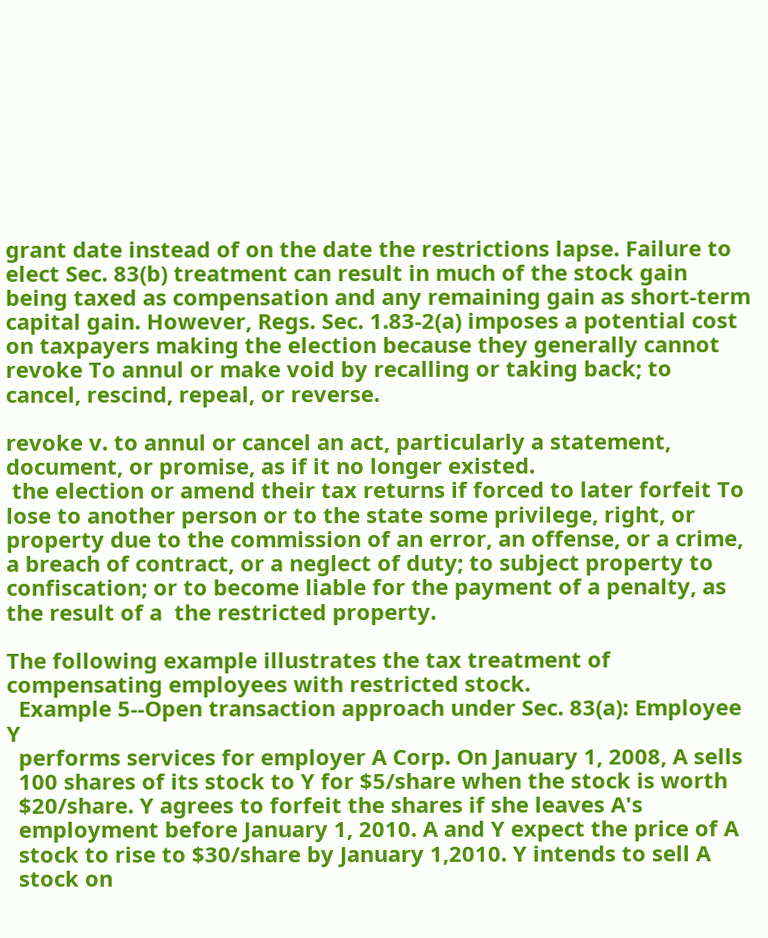grant date instead of on the date the restrictions lapse. Failure to elect Sec. 83(b) treatment can result in much of the stock gain being taxed as compensation and any remaining gain as short-term capital gain. However, Regs. Sec. 1.83-2(a) imposes a potential cost on taxpayers making the election because they generally cannot revoke To annul or make void by recalling or taking back; to cancel, rescind, repeal, or reverse.

revoke v. to annul or cancel an act, particularly a statement, document, or promise, as if it no longer existed.
 the election or amend their tax returns if forced to later forfeit To lose to another person or to the state some privilege, right, or property due to the commission of an error, an offense, or a crime, a breach of contract, or a neglect of duty; to subject property to confiscation; or to become liable for the payment of a penalty, as the result of a  the restricted property.

The following example illustrates the tax treatment of compensating employees with restricted stock.
  Example 5--Open transaction approach under Sec. 83(a): Employee Y
  performs services for employer A Corp. On January 1, 2008, A sells
  100 shares of its stock to Y for $5/share when the stock is worth
  $20/share. Y agrees to forfeit the shares if she leaves A's
  employment before January 1, 2010. A and Y expect the price of A
  stock to rise to $30/share by January 1,2010. Y intends to sell A
  stock on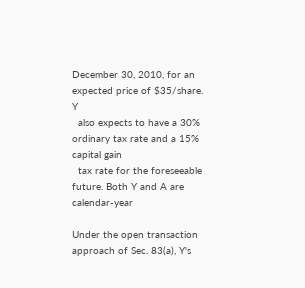December 30, 2010, for an expected price of $35/share. Y
  also expects to have a 30% ordinary tax rate and a 15% capital gain
  tax rate for the foreseeable future. Both Y and A are calendar-year

Under the open transaction approach of Sec. 83(a), Y's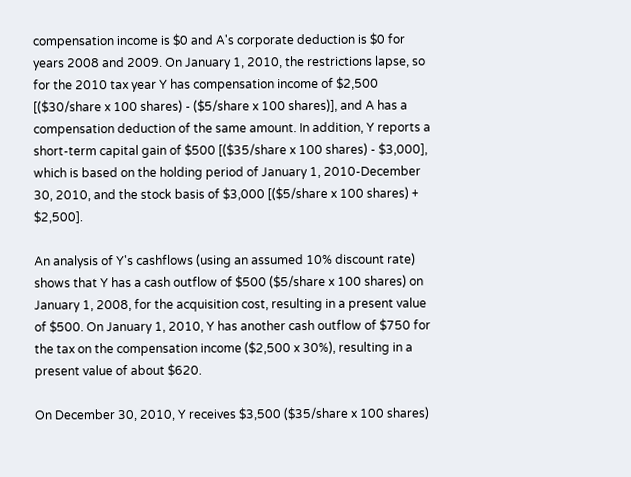compensation income is $0 and A's corporate deduction is $0 for years 2008 and 2009. On January 1, 2010, the restrictions lapse, so for the 2010 tax year Y has compensation income of $2,500 [($30/share x 100 shares) - ($5/share x 100 shares)], and A has a compensation deduction of the same amount. In addition, Y reports a short-term capital gain of $500 [($35/share x 100 shares) - $3,000], which is based on the holding period of January 1, 2010-December 30, 2010, and the stock basis of $3,000 [($5/share x 100 shares) + $2,500].

An analysis of Y's cashflows (using an assumed 10% discount rate) shows that Y has a cash outflow of $500 ($5/share x 100 shares) on January 1, 2008, for the acquisition cost, resulting in a present value of $500. On January 1, 2010, Y has another cash outflow of $750 for the tax on the compensation income ($2,500 x 30%), resulting in a present value of about $620.

On December 30, 2010, Y receives $3,500 ($35/share x 100 shares)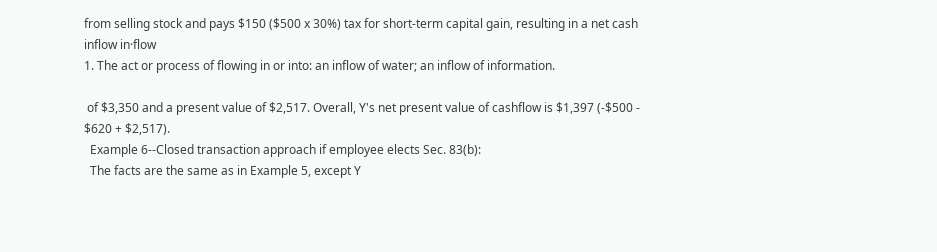from selling stock and pays $150 ($500 x 30%) tax for short-term capital gain, resulting in a net cash inflow in·flow
1. The act or process of flowing in or into: an inflow of water; an inflow of information.

 of $3,350 and a present value of $2,517. Overall, Y's net present value of cashflow is $1,397 (-$500 - $620 + $2,517).
  Example 6--Closed transaction approach if employee elects Sec. 83(b):
  The facts are the same as in Example 5, except Y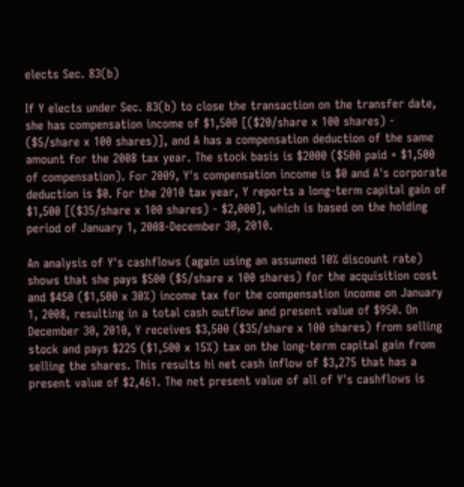elects Sec. 83(b)

If Y elects under Sec. 83(b) to close the transaction on the transfer date, she has compensation income of $1,500 [($20/share x 100 shares) - ($5/share x 100 shares)], and A has a compensation deduction of the same amount for the 2008 tax year. The stock basis is $2000 ($500 paid + $1,500 of compensation). For 2009, Y's compensation income is $0 and A's corporate deduction is $0. For the 2010 tax year, Y reports a long-term capital gain of $1,500 [($35/share x 100 shares) - $2,000], which is based on the holding period of January 1, 2008-December 30, 2010.

An analysis of Y's cashflows (again using an assumed 10% discount rate) shows that she pays $500 ($5/share x 100 shares) for the acquisition cost and $450 ($1,500 x 30%) income tax for the compensation income on January 1, 2008, resulting in a total cash outflow and present value of $950. On December 30, 2010, Y receives $3,500 ($35/share x 100 shares) from selling stock and pays $225 ($1,500 x 15%) tax on the long-term capital gain from selling the shares. This results hi net cash inflow of $3,275 that has a present value of $2,461. The net present value of all of Y's cashflows is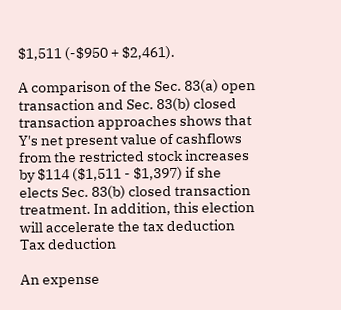$1,511 (-$950 + $2,461).

A comparison of the Sec. 83(a) open transaction and Sec. 83(b) closed transaction approaches shows that Y's net present value of cashflows from the restricted stock increases by $114 ($1,511 - $1,397) if she elects Sec. 83(b) closed transaction treatment. In addition, this election will accelerate the tax deduction Tax deduction

An expense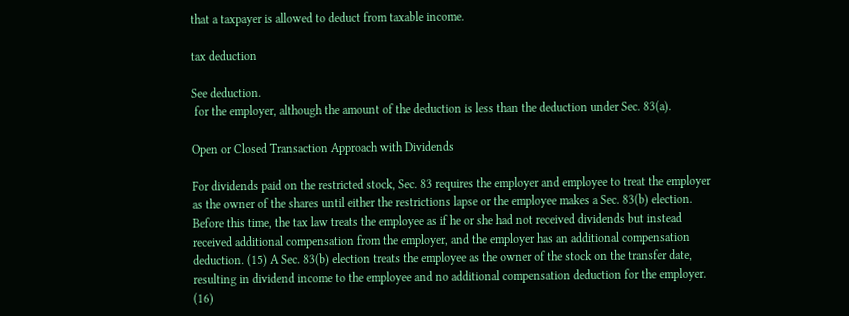that a taxpayer is allowed to deduct from taxable income.

tax deduction

See deduction.
 for the employer, although the amount of the deduction is less than the deduction under Sec. 83(a).

Open or Closed Transaction Approach with Dividends

For dividends paid on the restricted stock, Sec. 83 requires the employer and employee to treat the employer as the owner of the shares until either the restrictions lapse or the employee makes a Sec. 83(b) election. Before this time, the tax law treats the employee as if he or she had not received dividends but instead received additional compensation from the employer, and the employer has an additional compensation deduction. (15) A Sec. 83(b) election treats the employee as the owner of the stock on the transfer date, resulting in dividend income to the employee and no additional compensation deduction for the employer. (16)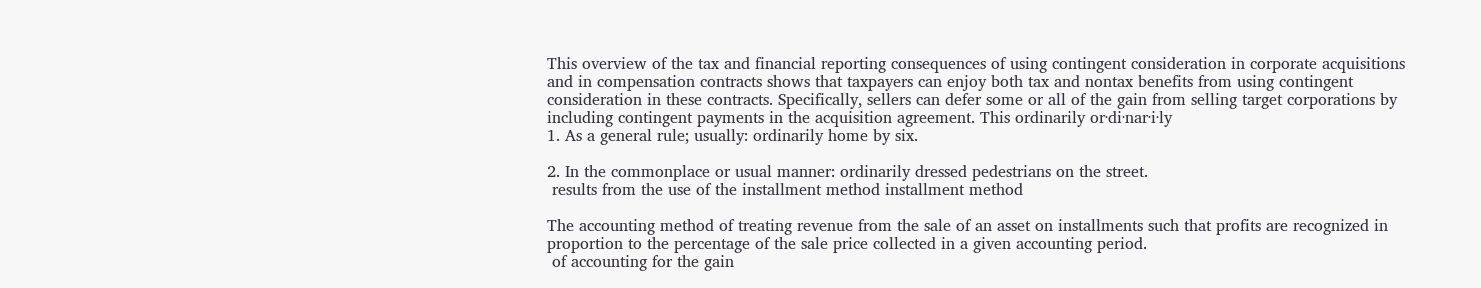This overview of the tax and financial reporting consequences of using contingent consideration in corporate acquisitions and in compensation contracts shows that taxpayers can enjoy both tax and nontax benefits from using contingent consideration in these contracts. Specifically, sellers can defer some or all of the gain from selling target corporations by including contingent payments in the acquisition agreement. This ordinarily or·di·nar·i·ly
1. As a general rule; usually: ordinarily home by six.

2. In the commonplace or usual manner: ordinarily dressed pedestrians on the street.
 results from the use of the installment method installment method

The accounting method of treating revenue from the sale of an asset on installments such that profits are recognized in proportion to the percentage of the sale price collected in a given accounting period.
 of accounting for the gain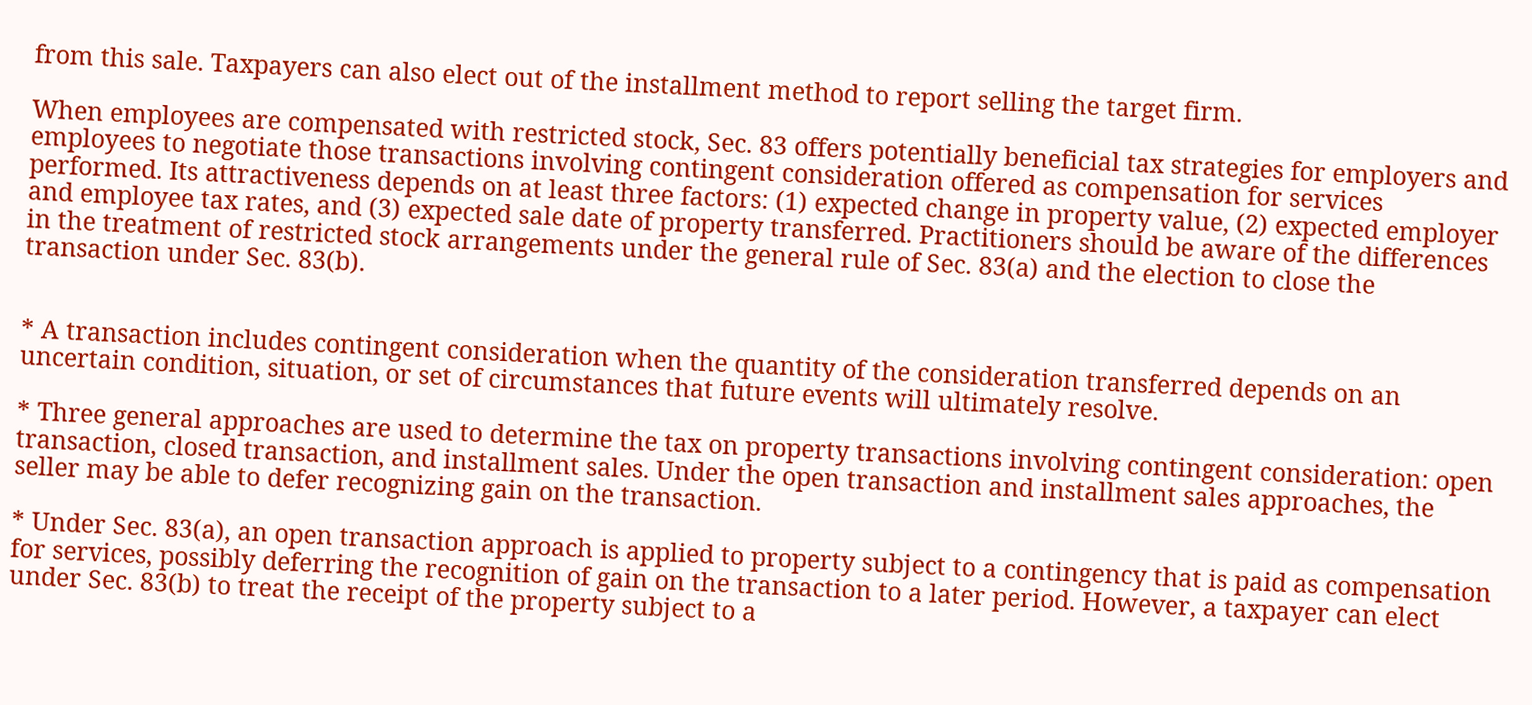from this sale. Taxpayers can also elect out of the installment method to report selling the target firm.

When employees are compensated with restricted stock, Sec. 83 offers potentially beneficial tax strategies for employers and employees to negotiate those transactions involving contingent consideration offered as compensation for services performed. Its attractiveness depends on at least three factors: (1) expected change in property value, (2) expected employer and employee tax rates, and (3) expected sale date of property transferred. Practitioners should be aware of the differences in the treatment of restricted stock arrangements under the general rule of Sec. 83(a) and the election to close the transaction under Sec. 83(b).


* A transaction includes contingent consideration when the quantity of the consideration transferred depends on an uncertain condition, situation, or set of circumstances that future events will ultimately resolve.

* Three general approaches are used to determine the tax on property transactions involving contingent consideration: open transaction, closed transaction, and installment sales. Under the open transaction and installment sales approaches, the seller may be able to defer recognizing gain on the transaction.

* Under Sec. 83(a), an open transaction approach is applied to property subject to a contingency that is paid as compensation for services, possibly deferring the recognition of gain on the transaction to a later period. However, a taxpayer can elect under Sec. 83(b) to treat the receipt of the property subject to a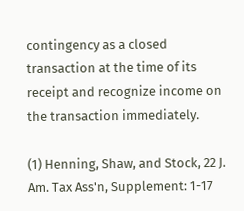contingency as a closed transaction at the time of its receipt and recognize income on the transaction immediately.

(1) Henning, Shaw, and Stock, 22 J. Am. Tax Ass'n, Supplement: 1-17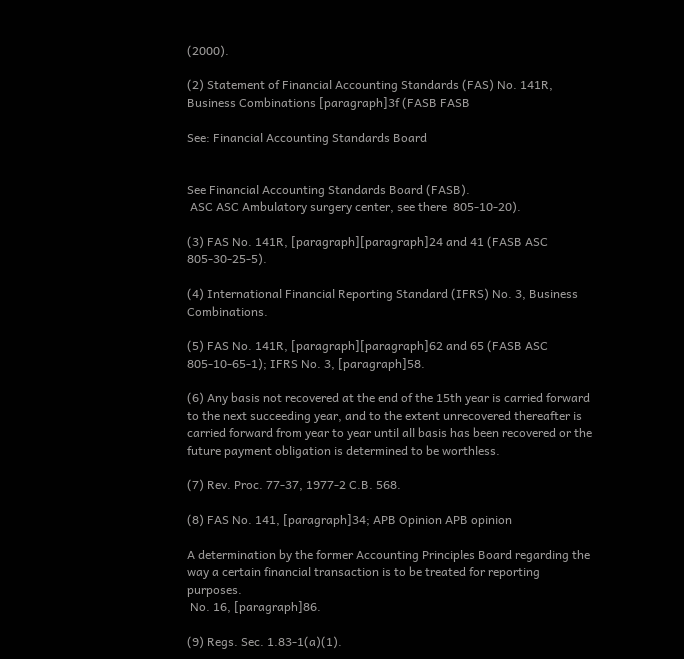(2000).

(2) Statement of Financial Accounting Standards (FAS) No. 141R, Business Combinations [paragraph]3f (FASB FASB

See: Financial Accounting Standards Board


See Financial Accounting Standards Board (FASB).
 ASC ASC Ambulatory surgery center, see there  805-10-20).

(3) FAS No. 141R, [paragraph][paragraph]24 and 41 (FASB ASC 805-30-25-5).

(4) International Financial Reporting Standard (IFRS) No. 3, Business Combinations.

(5) FAS No. 141R, [paragraph][paragraph]62 and 65 (FASB ASC 805-10-65-1); IFRS No. 3, [paragraph]58.

(6) Any basis not recovered at the end of the 15th year is carried forward to the next succeeding year, and to the extent unrecovered thereafter is carried forward from year to year until all basis has been recovered or the future payment obligation is determined to be worthless.

(7) Rev. Proc. 77-37, 1977-2 C.B. 568.

(8) FAS No. 141, [paragraph]34; APB Opinion APB opinion

A determination by the former Accounting Principles Board regarding the way a certain financial transaction is to be treated for reporting purposes.
 No. 16, [paragraph]86.

(9) Regs. Sec. 1.83-1(a)(1).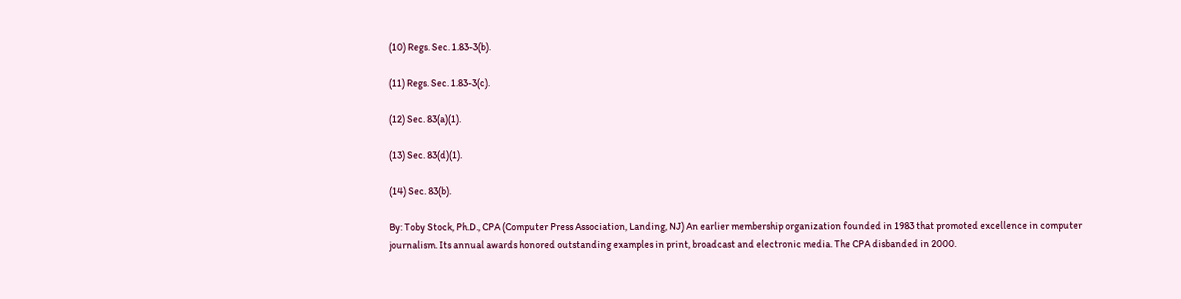(10) Regs. Sec. 1.83-3(b).

(11) Regs. Sec. 1.83-3(c).

(12) Sec. 83(a)(1).

(13) Sec. 83(d)(1).

(14) Sec. 83(b).

By: Toby Stock, Ph.D., CPA (Computer Press Association, Landing, NJ) An earlier membership organization founded in 1983 that promoted excellence in computer journalism. Its annual awards honored outstanding examples in print, broadcast and electronic media. The CPA disbanded in 2000.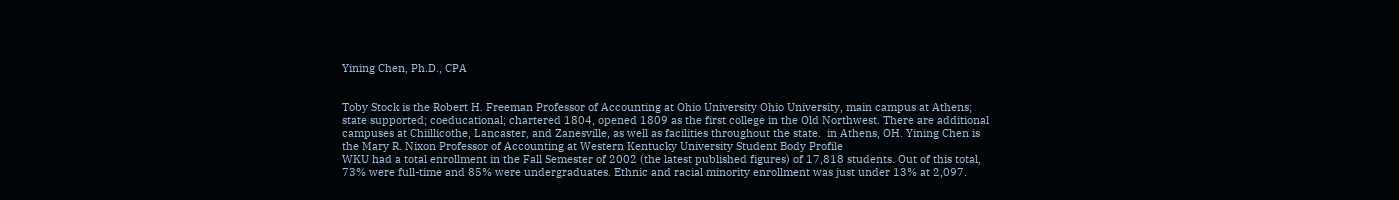Yining Chen, Ph.D., CPA


Toby Stock is the Robert H. Freeman Professor of Accounting at Ohio University Ohio University, main campus at Athens; state supported; coeducational; chartered 1804, opened 1809 as the first college in the Old Northwest. There are additional campuses at Chiillicothe, Lancaster, and Zanesville, as well as facilities throughout the state.  in Athens, OH. Yining Chen is the Mary R. Nixon Professor of Accounting at Western Kentucky University Student Body Profile
WKU had a total enrollment in the Fall Semester of 2002 (the latest published figures) of 17,818 students. Out of this total, 73% were full-time and 85% were undergraduates. Ethnic and racial minority enrollment was just under 13% at 2,097.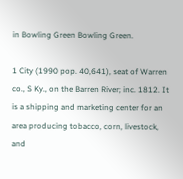in Bowling Green Bowling Green.

1 City (1990 pop. 40,641), seat of Warren co., S Ky., on the Barren River; inc. 1812. It is a shipping and marketing center for an area producing tobacco, corn, livestock, and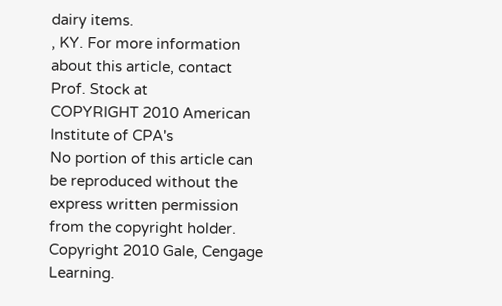dairy items.
, KY. For more information about this article, contact Prof. Stock at
COPYRIGHT 2010 American Institute of CPA's
No portion of this article can be reproduced without the express written permission from the copyright holder.
Copyright 2010 Gale, Cengage Learning.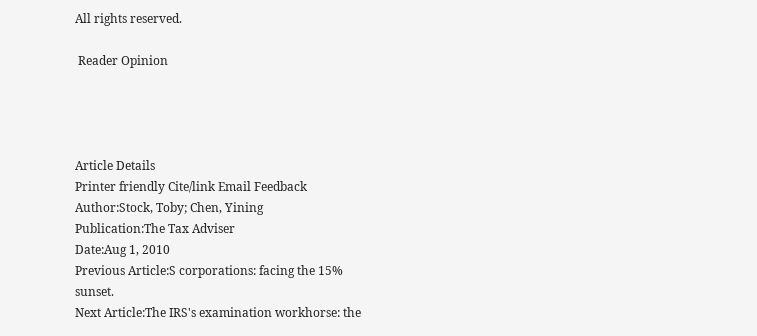All rights reserved.

 Reader Opinion




Article Details
Printer friendly Cite/link Email Feedback
Author:Stock, Toby; Chen, Yining
Publication:The Tax Adviser
Date:Aug 1, 2010
Previous Article:S corporations: facing the 15% sunset.
Next Article:The IRS's examination workhorse: the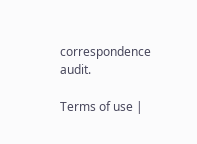correspondence audit.

Terms of use |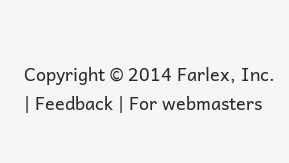Copyright © 2014 Farlex, Inc. | Feedback | For webmasters